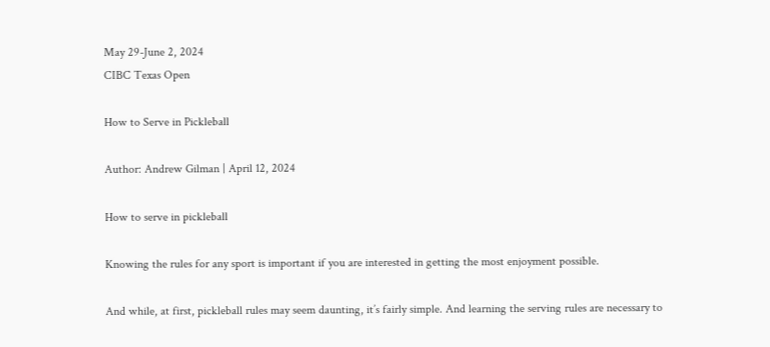May 29-June 2, 2024
CIBC Texas Open

How to Serve in Pickleball

Author: Andrew Gilman | April 12, 2024

How to serve in pickleball

Knowing the rules for any sport is important if you are interested in getting the most enjoyment possible.

And while, at first, pickleball rules may seem daunting, it’s fairly simple. And learning the serving rules are necessary to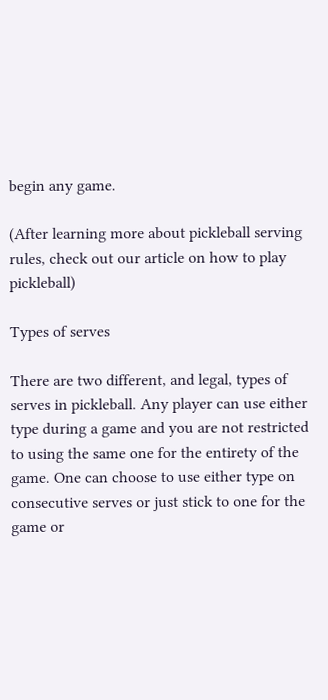begin any game.

(After learning more about pickleball serving rules, check out our article on how to play pickleball)

Types of serves

There are two different, and legal, types of serves in pickleball. Any player can use either type during a game and you are not restricted to using the same one for the entirety of the game. One can choose to use either type on consecutive serves or just stick to one for the game or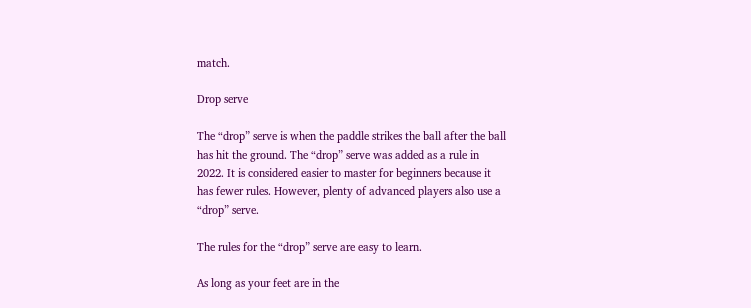match.

Drop serve

The “drop” serve is when the paddle strikes the ball after the ball has hit the ground. The “drop” serve was added as a rule in 2022. It is considered easier to master for beginners because it has fewer rules. However, plenty of advanced players also use a “drop” serve.

The rules for the “drop” serve are easy to learn.

As long as your feet are in the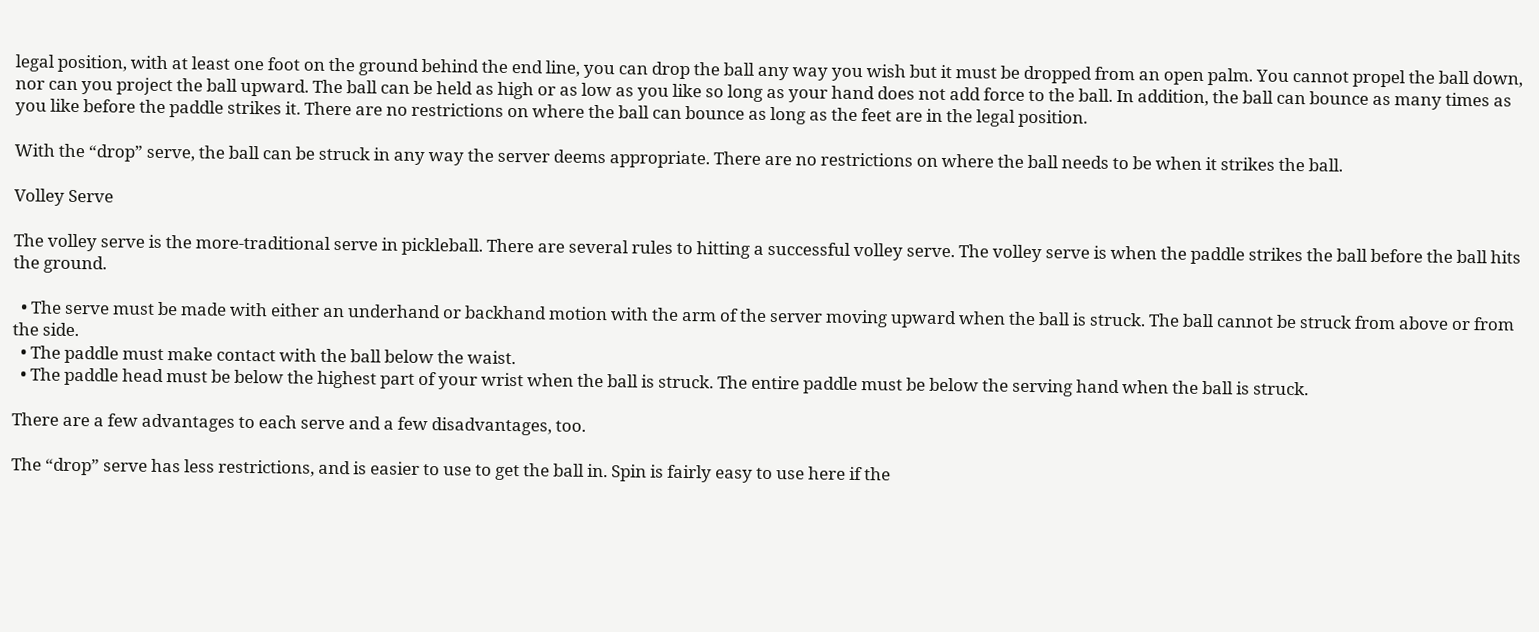legal position, with at least one foot on the ground behind the end line, you can drop the ball any way you wish but it must be dropped from an open palm. You cannot propel the ball down, nor can you project the ball upward. The ball can be held as high or as low as you like so long as your hand does not add force to the ball. In addition, the ball can bounce as many times as you like before the paddle strikes it. There are no restrictions on where the ball can bounce as long as the feet are in the legal position.

With the “drop” serve, the ball can be struck in any way the server deems appropriate. There are no restrictions on where the ball needs to be when it strikes the ball.

Volley Serve

The volley serve is the more-traditional serve in pickleball. There are several rules to hitting a successful volley serve. The volley serve is when the paddle strikes the ball before the ball hits the ground.

  • The serve must be made with either an underhand or backhand motion with the arm of the server moving upward when the ball is struck. The ball cannot be struck from above or from the side.
  • The paddle must make contact with the ball below the waist.
  • The paddle head must be below the highest part of your wrist when the ball is struck. The entire paddle must be below the serving hand when the ball is struck.

There are a few advantages to each serve and a few disadvantages, too.

The “drop” serve has less restrictions, and is easier to use to get the ball in. Spin is fairly easy to use here if the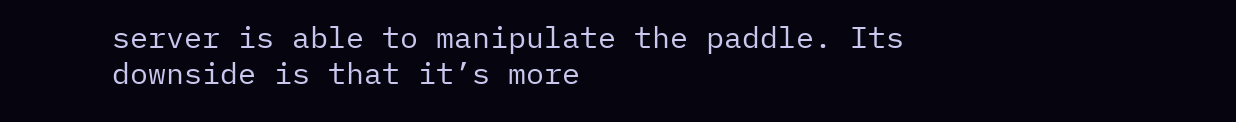server is able to manipulate the paddle. Its downside is that it’s more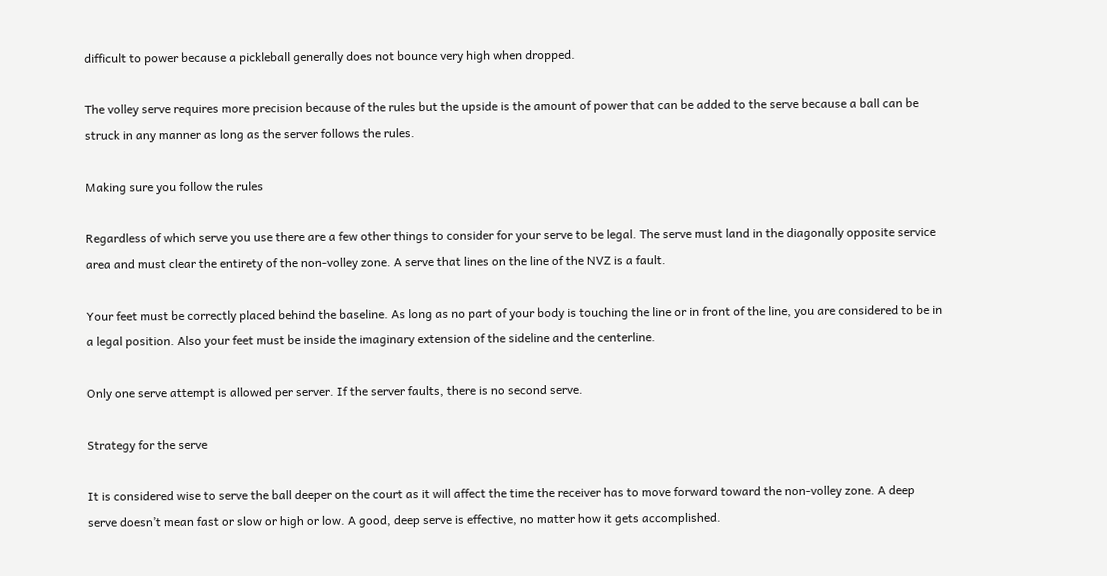difficult to power because a pickleball generally does not bounce very high when dropped.

The volley serve requires more precision because of the rules but the upside is the amount of power that can be added to the serve because a ball can be struck in any manner as long as the server follows the rules.

Making sure you follow the rules

Regardless of which serve you use there are a few other things to consider for your serve to be legal. The serve must land in the diagonally opposite service area and must clear the entirety of the non-volley zone. A serve that lines on the line of the NVZ is a fault.

Your feet must be correctly placed behind the baseline. As long as no part of your body is touching the line or in front of the line, you are considered to be in a legal position. Also your feet must be inside the imaginary extension of the sideline and the centerline.

Only one serve attempt is allowed per server. If the server faults, there is no second serve.

Strategy for the serve

It is considered wise to serve the ball deeper on the court as it will affect the time the receiver has to move forward toward the non-volley zone. A deep serve doesn’t mean fast or slow or high or low. A good, deep serve is effective, no matter how it gets accomplished.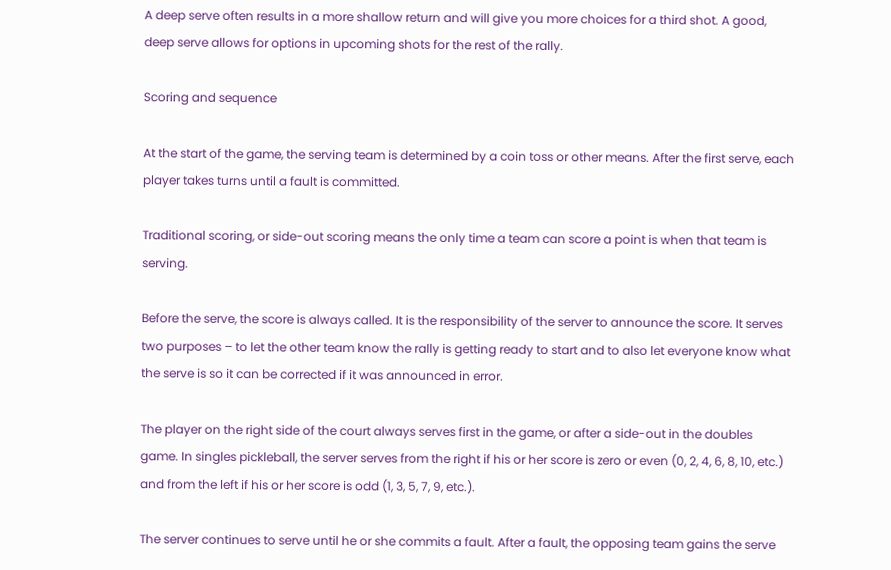A deep serve often results in a more shallow return and will give you more choices for a third shot. A good, deep serve allows for options in upcoming shots for the rest of the rally.

Scoring and sequence

At the start of the game, the serving team is determined by a coin toss or other means. After the first serve, each player takes turns until a fault is committed.

Traditional scoring, or side-out scoring means the only time a team can score a point is when that team is serving.

Before the serve, the score is always called. It is the responsibility of the server to announce the score. It serves two purposes – to let the other team know the rally is getting ready to start and to also let everyone know what the serve is so it can be corrected if it was announced in error.

The player on the right side of the court always serves first in the game, or after a side-out in the doubles game. In singles pickleball, the server serves from the right if his or her score is zero or even (0, 2, 4, 6, 8, 10, etc.) and from the left if his or her score is odd (1, 3, 5, 7, 9, etc.).

The server continues to serve until he or she commits a fault. After a fault, the opposing team gains the serve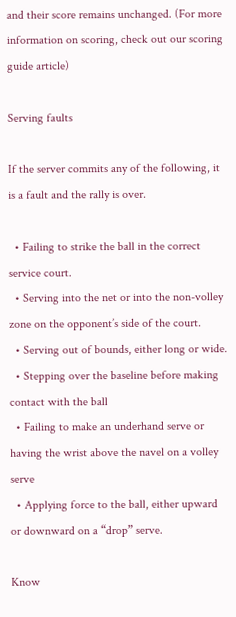and their score remains unchanged. (For more information on scoring, check out our scoring guide article)

Serving faults

If the server commits any of the following, it is a fault and the rally is over.

  • Failing to strike the ball in the correct service court.
  • Serving into the net or into the non-volley zone on the opponent’s side of the court.
  • Serving out of bounds, either long or wide.
  • Stepping over the baseline before making contact with the ball
  • Failing to make an underhand serve or having the wrist above the navel on a volley serve
  • Applying force to the ball, either upward or downward on a “drop” serve.

Know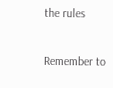the rules

Remember to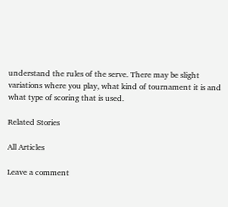understand the rules of the serve. There may be slight variations where you play, what kind of tournament it is and what type of scoring that is used.

Related Stories

All Articles

Leave a comment